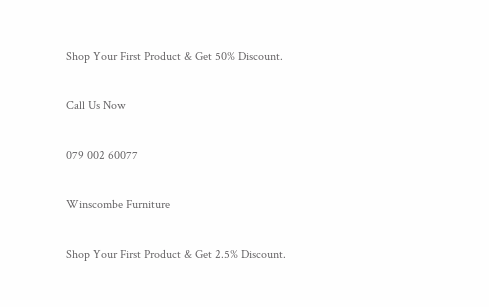Shop Your First Product & Get 50% Discount.

Call Us Now

079 002 60077

Winscombe Furniture

Shop Your First Product & Get 2.5% Discount.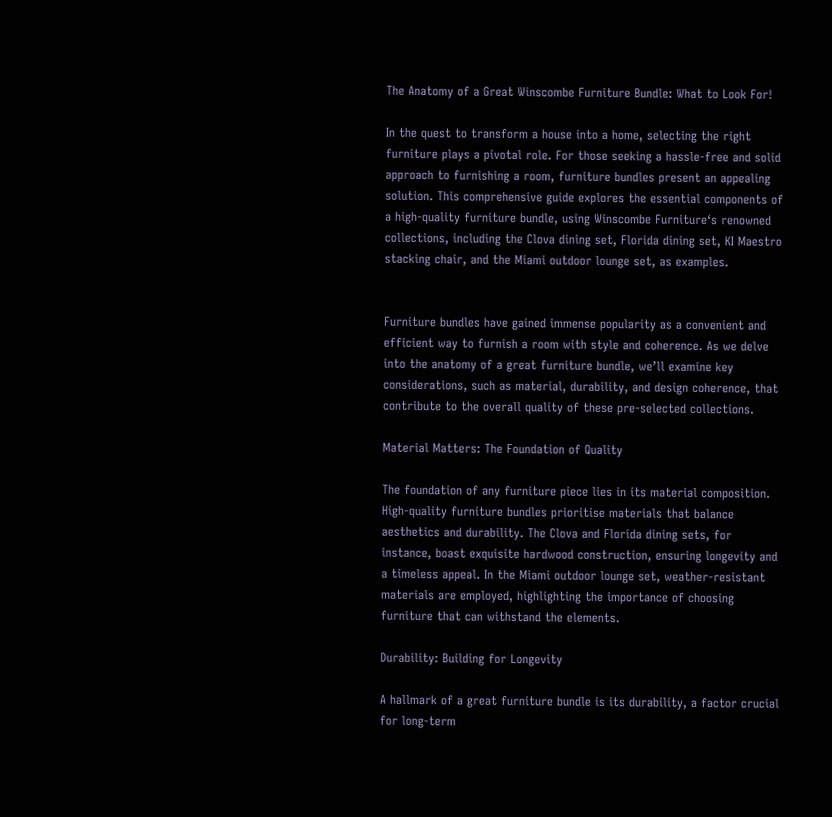The Anatomy of a Great Winscombe Furniture Bundle: What to Look For!

In the quest to transform a house into a home, selecting the right furniture plays a pivotal role. For those seeking a hassle-free and solid approach to furnishing a room, furniture bundles present an appealing solution. This comprehensive guide explores the essential components of a high-quality furniture bundle, using Winscombe Furniture‘s renowned collections, including the Clova dining set, Florida dining set, KI Maestro stacking chair, and the Miami outdoor lounge set, as examples.


Furniture bundles have gained immense popularity as a convenient and efficient way to furnish a room with style and coherence. As we delve into the anatomy of a great furniture bundle, we’ll examine key considerations, such as material, durability, and design coherence, that contribute to the overall quality of these pre-selected collections.

Material Matters: The Foundation of Quality

The foundation of any furniture piece lies in its material composition. High-quality furniture bundles prioritise materials that balance aesthetics and durability. The Clova and Florida dining sets, for instance, boast exquisite hardwood construction, ensuring longevity and a timeless appeal. In the Miami outdoor lounge set, weather-resistant materials are employed, highlighting the importance of choosing furniture that can withstand the elements.

Durability: Building for Longevity

A hallmark of a great furniture bundle is its durability, a factor crucial for long-term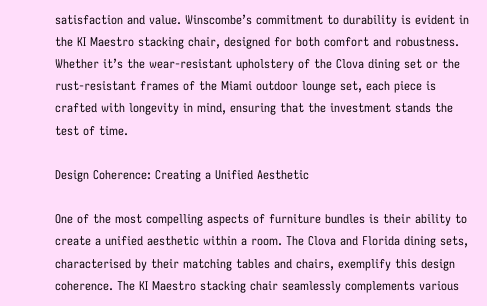satisfaction and value. Winscombe’s commitment to durability is evident in the KI Maestro stacking chair, designed for both comfort and robustness. Whether it’s the wear-resistant upholstery of the Clova dining set or the rust-resistant frames of the Miami outdoor lounge set, each piece is crafted with longevity in mind, ensuring that the investment stands the test of time.

Design Coherence: Creating a Unified Aesthetic

One of the most compelling aspects of furniture bundles is their ability to create a unified aesthetic within a room. The Clova and Florida dining sets, characterised by their matching tables and chairs, exemplify this design coherence. The KI Maestro stacking chair seamlessly complements various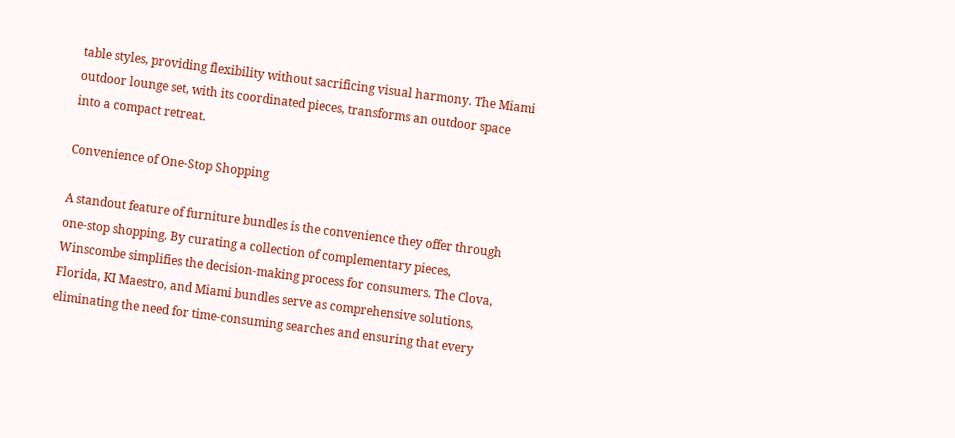table styles, providing flexibility without sacrificing visual harmony. The Miami outdoor lounge set, with its coordinated pieces, transforms an outdoor space into a compact retreat.

Convenience of One-Stop Shopping

A standout feature of furniture bundles is the convenience they offer through one-stop shopping. By curating a collection of complementary pieces, Winscombe simplifies the decision-making process for consumers. The Clova, Florida, KI Maestro, and Miami bundles serve as comprehensive solutions, eliminating the need for time-consuming searches and ensuring that every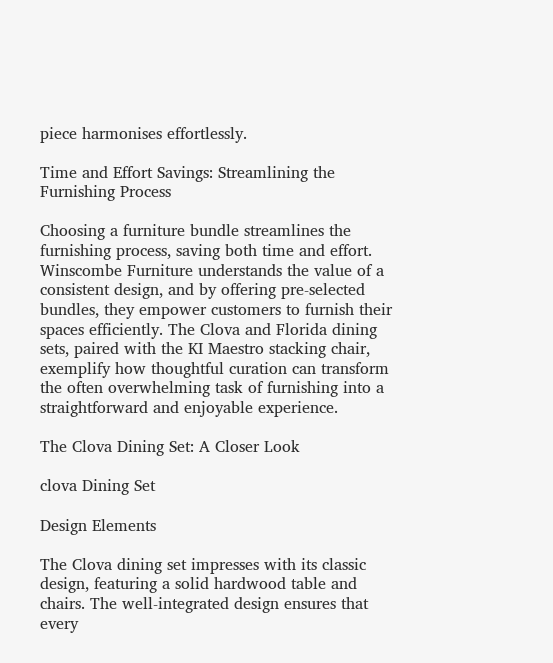piece harmonises effortlessly.

Time and Effort Savings: Streamlining the Furnishing Process

Choosing a furniture bundle streamlines the furnishing process, saving both time and effort. Winscombe Furniture understands the value of a consistent design, and by offering pre-selected bundles, they empower customers to furnish their spaces efficiently. The Clova and Florida dining sets, paired with the KI Maestro stacking chair, exemplify how thoughtful curation can transform the often overwhelming task of furnishing into a straightforward and enjoyable experience.

The Clova Dining Set: A Closer Look

clova Dining Set

Design Elements

The Clova dining set impresses with its classic design, featuring a solid hardwood table and chairs. The well-integrated design ensures that every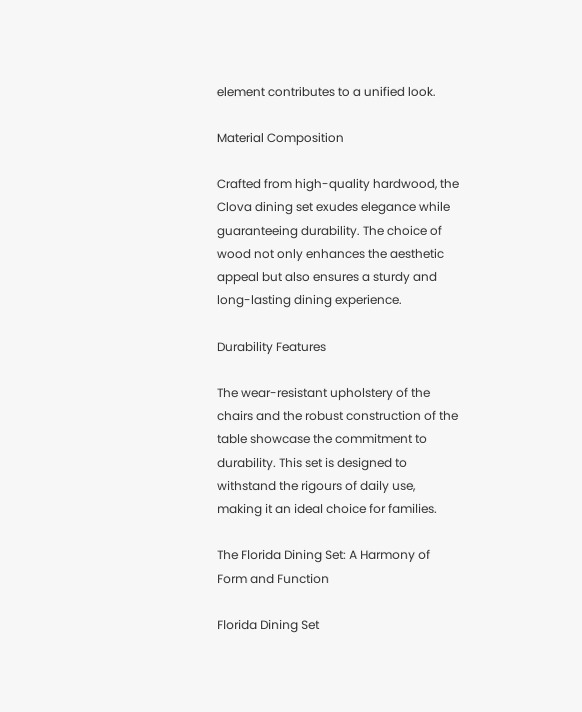element contributes to a unified look.

Material Composition

Crafted from high-quality hardwood, the Clova dining set exudes elegance while guaranteeing durability. The choice of wood not only enhances the aesthetic appeal but also ensures a sturdy and long-lasting dining experience.

Durability Features

The wear-resistant upholstery of the chairs and the robust construction of the table showcase the commitment to durability. This set is designed to withstand the rigours of daily use, making it an ideal choice for families.

The Florida Dining Set: A Harmony of Form and Function

Florida Dining Set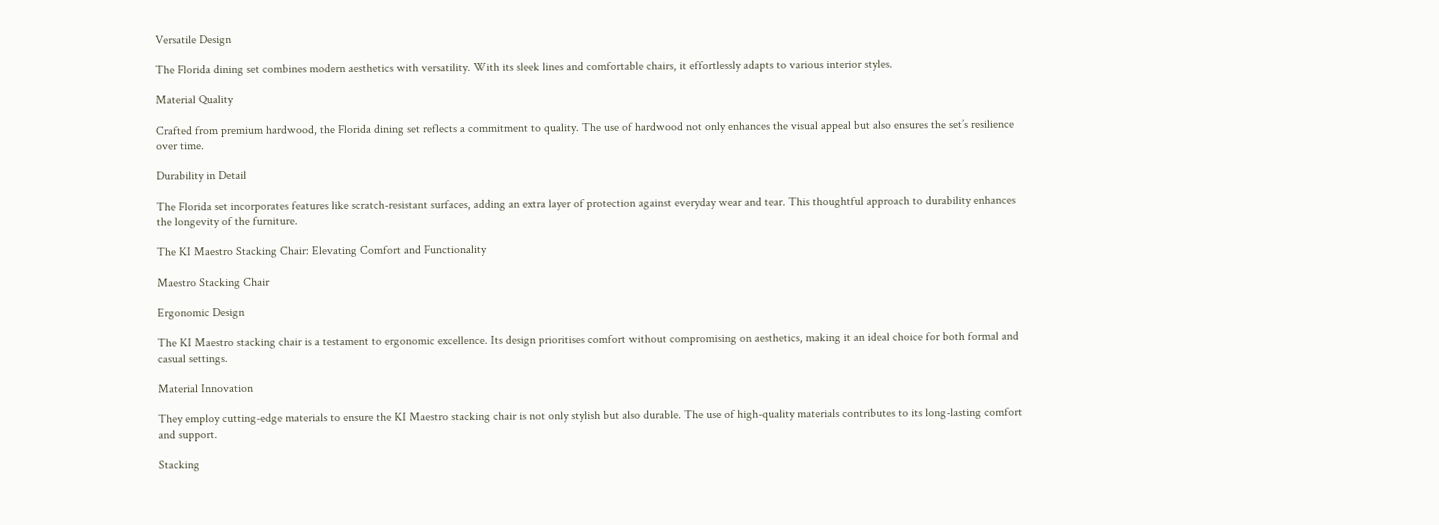Versatile Design

The Florida dining set combines modern aesthetics with versatility. With its sleek lines and comfortable chairs, it effortlessly adapts to various interior styles.

Material Quality

Crafted from premium hardwood, the Florida dining set reflects a commitment to quality. The use of hardwood not only enhances the visual appeal but also ensures the set’s resilience over time.

Durability in Detail

The Florida set incorporates features like scratch-resistant surfaces, adding an extra layer of protection against everyday wear and tear. This thoughtful approach to durability enhances the longevity of the furniture.

The KI Maestro Stacking Chair: Elevating Comfort and Functionality

Maestro Stacking Chair

Ergonomic Design

The KI Maestro stacking chair is a testament to ergonomic excellence. Its design prioritises comfort without compromising on aesthetics, making it an ideal choice for both formal and casual settings.

Material Innovation

They employ cutting-edge materials to ensure the KI Maestro stacking chair is not only stylish but also durable. The use of high-quality materials contributes to its long-lasting comfort and support.

Stacking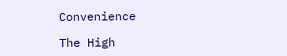Convenience

The High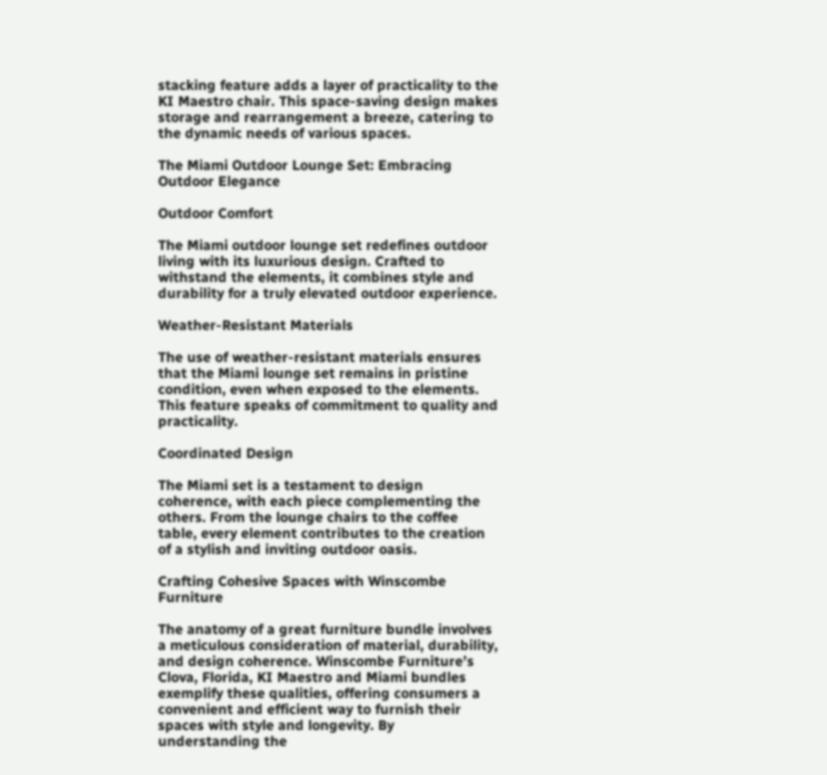stacking feature adds a layer of practicality to the KI Maestro chair. This space-saving design makes storage and rearrangement a breeze, catering to the dynamic needs of various spaces.

The Miami Outdoor Lounge Set: Embracing Outdoor Elegance

Outdoor Comfort

The Miami outdoor lounge set redefines outdoor living with its luxurious design. Crafted to withstand the elements, it combines style and durability for a truly elevated outdoor experience.

Weather-Resistant Materials

The use of weather-resistant materials ensures that the Miami lounge set remains in pristine condition, even when exposed to the elements. This feature speaks of commitment to quality and practicality.

Coordinated Design

The Miami set is a testament to design coherence, with each piece complementing the others. From the lounge chairs to the coffee table, every element contributes to the creation of a stylish and inviting outdoor oasis.

Crafting Cohesive Spaces with Winscombe Furniture

The anatomy of a great furniture bundle involves a meticulous consideration of material, durability, and design coherence. Winscombe Furniture’s Clova, Florida, KI Maestro and Miami bundles exemplify these qualities, offering consumers a convenient and efficient way to furnish their spaces with style and longevity. By understanding the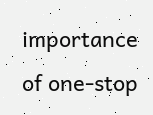importance of one-stop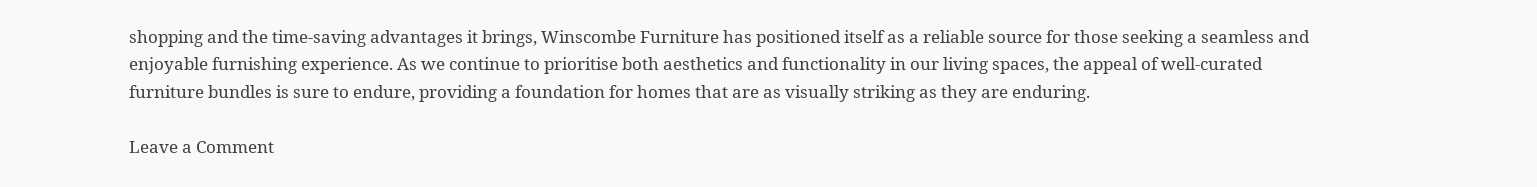shopping and the time-saving advantages it brings, Winscombe Furniture has positioned itself as a reliable source for those seeking a seamless and enjoyable furnishing experience. As we continue to prioritise both aesthetics and functionality in our living spaces, the appeal of well-curated furniture bundles is sure to endure, providing a foundation for homes that are as visually striking as they are enduring.

Leave a Comment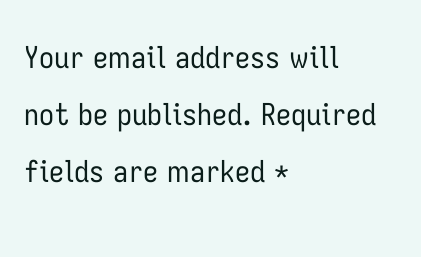Your email address will not be published. Required fields are marked *